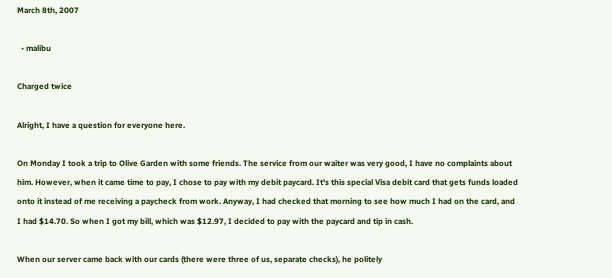March 8th, 2007

  • malibu

Charged twice

Alright, I have a question for everyone here.

On Monday I took a trip to Olive Garden with some friends. The service from our waiter was very good, I have no complaints about him. However, when it came time to pay, I chose to pay with my debit paycard. It's this special Visa debit card that gets funds loaded onto it instead of me receiving a paycheck from work. Anyway, I had checked that morning to see how much I had on the card, and I had $14.70. So when I got my bill, which was $12.97, I decided to pay with the paycard and tip in cash.

When our server came back with our cards (there were three of us, separate checks), he politely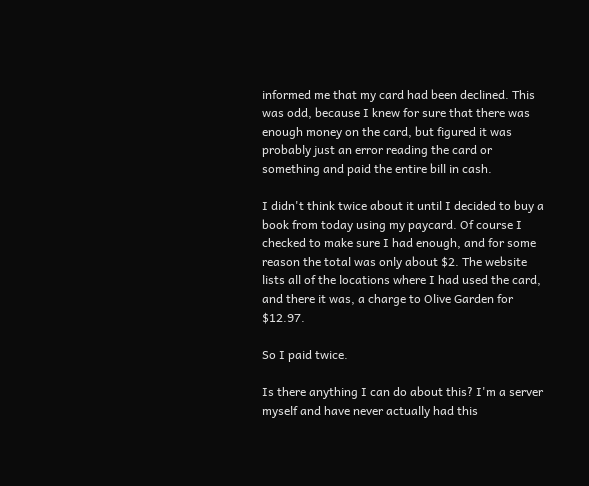informed me that my card had been declined. This was odd, because I knew for sure that there was enough money on the card, but figured it was probably just an error reading the card or something and paid the entire bill in cash.

I didn't think twice about it until I decided to buy a book from today using my paycard. Of course I checked to make sure I had enough, and for some reason the total was only about $2. The website lists all of the locations where I had used the card, and there it was, a charge to Olive Garden for $12.97.

So I paid twice.

Is there anything I can do about this? I'm a server myself and have never actually had this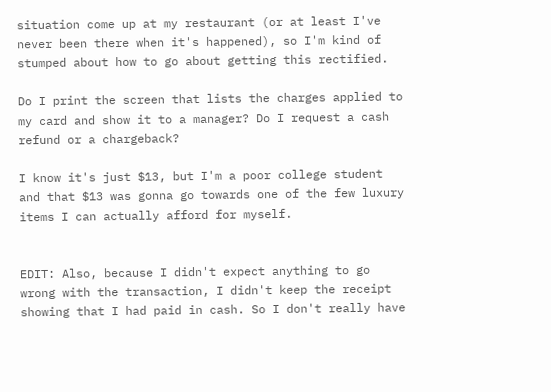situation come up at my restaurant (or at least I've never been there when it's happened), so I'm kind of stumped about how to go about getting this rectified.

Do I print the screen that lists the charges applied to my card and show it to a manager? Do I request a cash refund or a chargeback?

I know it's just $13, but I'm a poor college student and that $13 was gonna go towards one of the few luxury items I can actually afford for myself.


EDIT: Also, because I didn't expect anything to go wrong with the transaction, I didn't keep the receipt showing that I had paid in cash. So I don't really have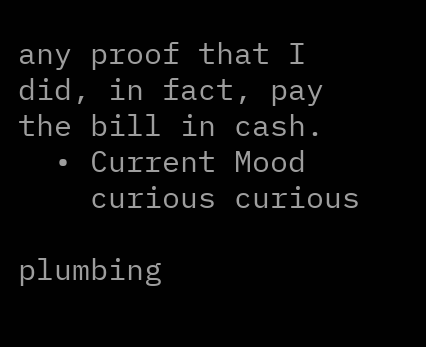any proof that I did, in fact, pay the bill in cash.
  • Current Mood
    curious curious

plumbing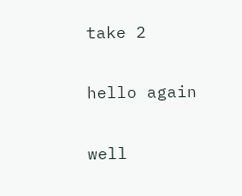take 2

hello again

well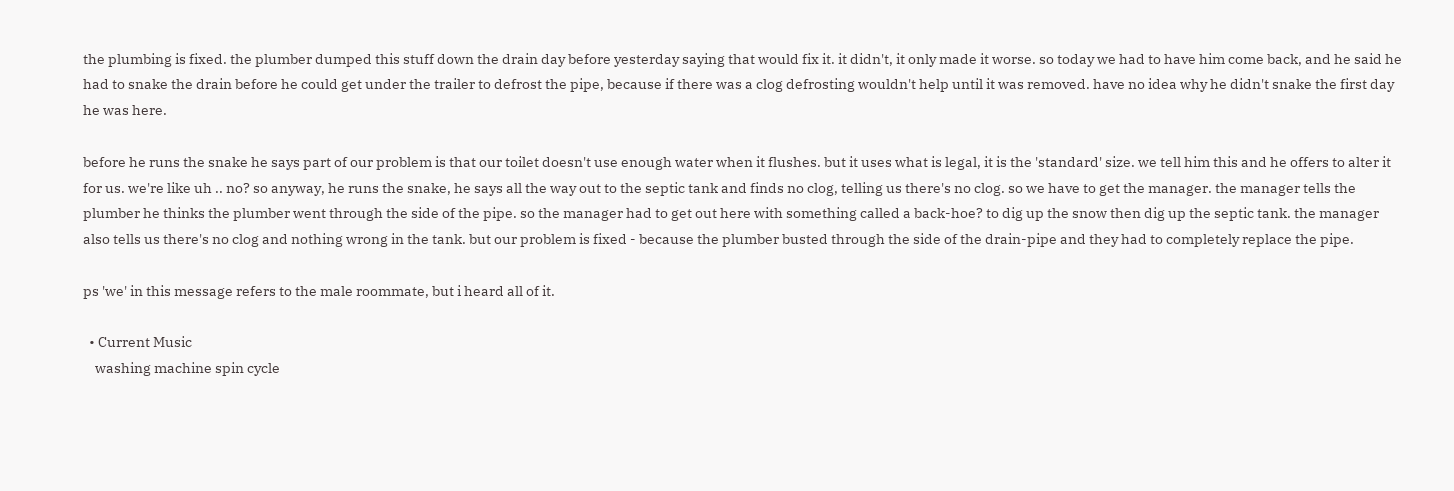the plumbing is fixed. the plumber dumped this stuff down the drain day before yesterday saying that would fix it. it didn't, it only made it worse. so today we had to have him come back, and he said he had to snake the drain before he could get under the trailer to defrost the pipe, because if there was a clog defrosting wouldn't help until it was removed. have no idea why he didn't snake the first day he was here.

before he runs the snake he says part of our problem is that our toilet doesn't use enough water when it flushes. but it uses what is legal, it is the 'standard' size. we tell him this and he offers to alter it for us. we're like uh .. no? so anyway, he runs the snake, he says all the way out to the septic tank and finds no clog, telling us there's no clog. so we have to get the manager. the manager tells the plumber he thinks the plumber went through the side of the pipe. so the manager had to get out here with something called a back-hoe? to dig up the snow then dig up the septic tank. the manager also tells us there's no clog and nothing wrong in the tank. but our problem is fixed - because the plumber busted through the side of the drain-pipe and they had to completely replace the pipe.

ps 'we' in this message refers to the male roommate, but i heard all of it.

  • Current Music
    washing machine spin cycle